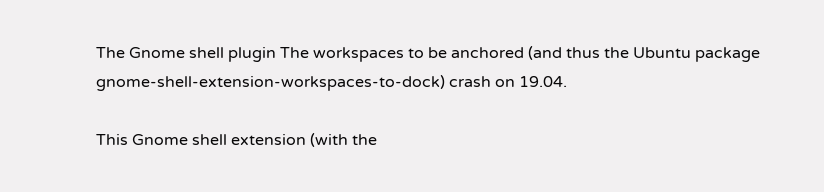The Gnome shell plugin The workspaces to be anchored (and thus the Ubuntu package gnome-shell-extension-workspaces-to-dock) crash on 19.04.

This Gnome shell extension (with the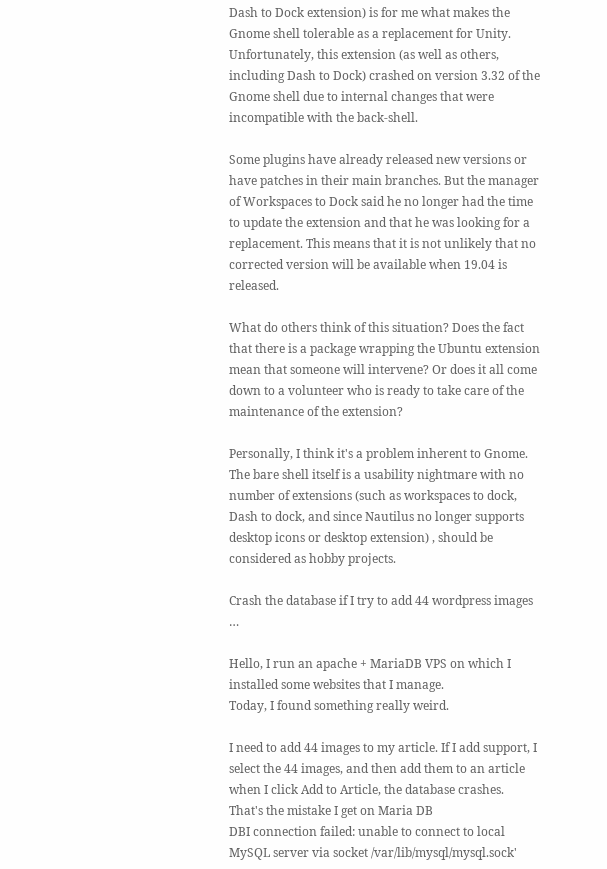Dash to Dock extension) is for me what makes the Gnome shell tolerable as a replacement for Unity. Unfortunately, this extension (as well as others, including Dash to Dock) crashed on version 3.32 of the Gnome shell due to internal changes that were incompatible with the back-shell.

Some plugins have already released new versions or have patches in their main branches. But the manager of Workspaces to Dock said he no longer had the time to update the extension and that he was looking for a replacement. This means that it is not unlikely that no corrected version will be available when 19.04 is released.

What do others think of this situation? Does the fact that there is a package wrapping the Ubuntu extension mean that someone will intervene? Or does it all come down to a volunteer who is ready to take care of the maintenance of the extension?

Personally, I think it's a problem inherent to Gnome. The bare shell itself is a usability nightmare with no number of extensions (such as workspaces to dock, Dash to dock, and since Nautilus no longer supports desktop icons or desktop extension) , should be considered as hobby projects.

Crash the database if I try to add 44 wordpress images …

Hello, I run an apache + MariaDB VPS on which I installed some websites that I manage.
Today, I found something really weird.

I need to add 44 images to my article. If I add support, I select the 44 images, and then add them to an article when I click Add to Article, the database crashes.
That's the mistake I get on Maria DB
DBI connection failed: unable to connect to local MySQL server via socket /var/lib/mysql/mysql.sock'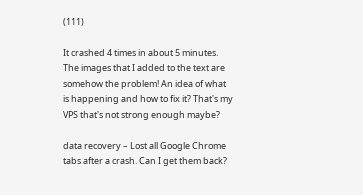(111)

It crashed 4 times in about 5 minutes. The images that I added to the text are somehow the problem! An idea of what is happening and how to fix it? That's my VPS that's not strong enough maybe?

data recovery – Lost all Google Chrome tabs after a crash. Can I get them back?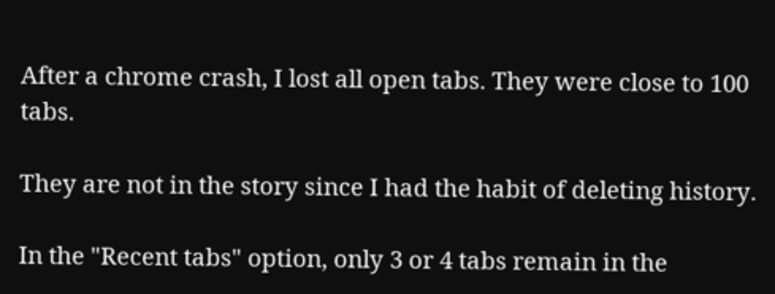After a chrome crash, I lost all open tabs. They were close to 100 tabs.

They are not in the story since I had the habit of deleting history.

In the "Recent tabs" option, only 3 or 4 tabs remain in the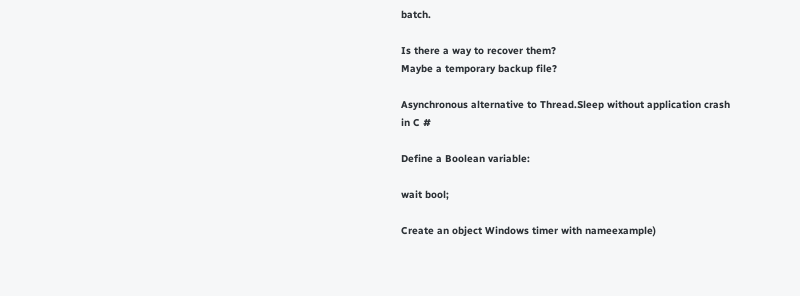batch.

Is there a way to recover them?
Maybe a temporary backup file?

Asynchronous alternative to Thread.Sleep without application crash in C #

Define a Boolean variable:

wait bool;

Create an object Windows timer with nameexample)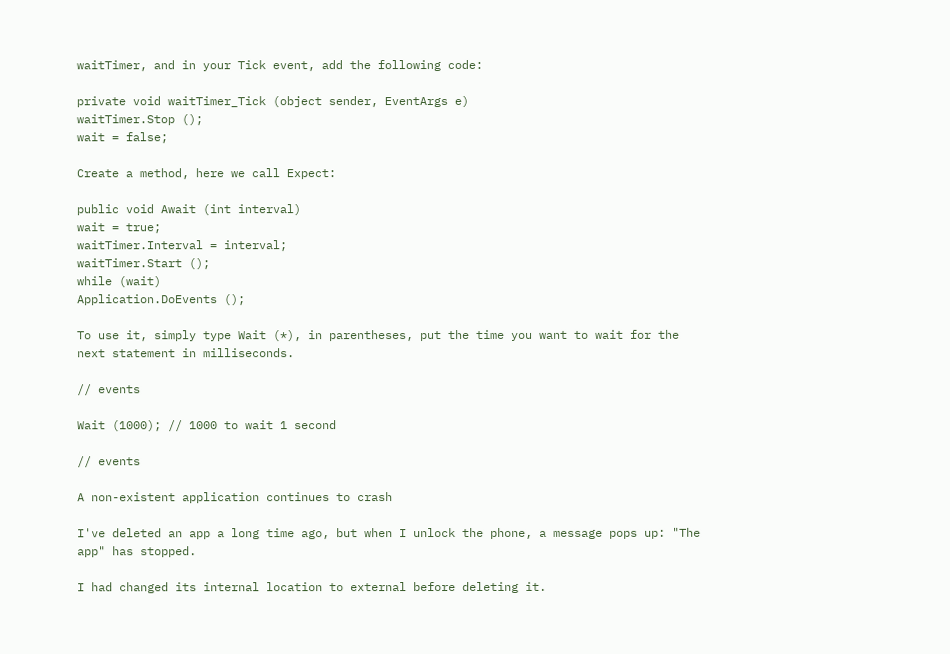waitTimer, and in your Tick event, add the following code:

private void waitTimer_Tick (object sender, EventArgs e)
waitTimer.Stop ();
wait = false;

Create a method, here we call Expect:

public void Await (int interval)
wait = true;
waitTimer.Interval = interval;
waitTimer.Start ();
while (wait)
Application.DoEvents ();

To use it, simply type Wait (*), in parentheses, put the time you want to wait for the next statement in milliseconds.

// events

Wait (1000); // 1000 to wait 1 second

// events

A non-existent application continues to crash

I've deleted an app a long time ago, but when I unlock the phone, a message pops up: "The app" has stopped.

I had changed its internal location to external before deleting it.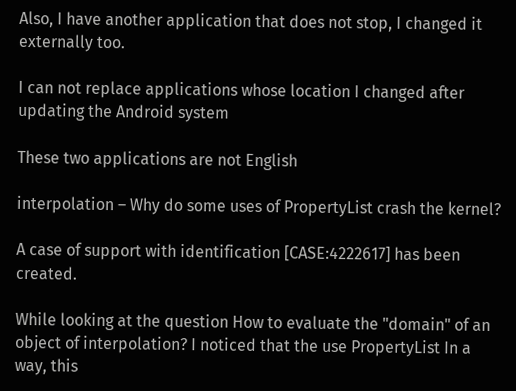Also, I have another application that does not stop, I changed it externally too.

I can not replace applications whose location I changed after updating the Android system

These two applications are not English

interpolation – Why do some uses of PropertyList crash the kernel?

A case of support with identification [CASE:4222617] has been created.

While looking at the question How to evaluate the "domain" of an object of interpolation? I noticed that the use PropertyList In a way, this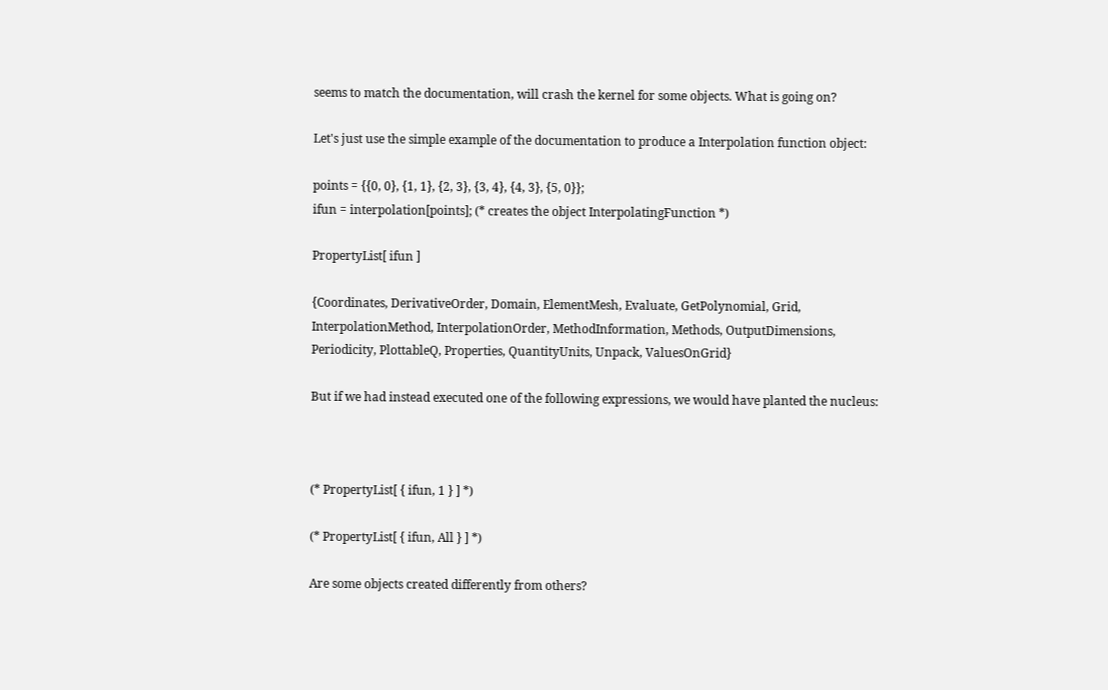seems to match the documentation, will crash the kernel for some objects. What is going on?

Let's just use the simple example of the documentation to produce a Interpolation function object:

points = {{0, 0}, {1, 1}, {2, 3}, {3, 4}, {4, 3}, {5, 0}};
ifun = interpolation[points]; (* creates the object InterpolatingFunction *)

PropertyList[ ifun ]

{Coordinates, DerivativeOrder, Domain, ElementMesh, Evaluate, GetPolynomial, Grid, InterpolationMethod, InterpolationOrder, MethodInformation, Methods, OutputDimensions, Periodicity, PlottableQ, Properties, QuantityUnits, Unpack, ValuesOnGrid}

But if we had instead executed one of the following expressions, we would have planted the nucleus:



(* PropertyList[ { ifun, 1 } ] *)

(* PropertyList[ { ifun, All } ] *)

Are some objects created differently from others?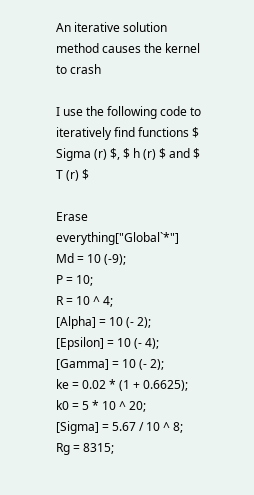An iterative solution method causes the kernel to crash

I use the following code to iteratively find functions $ Sigma (r) $, $ h (r) $ and $ T (r) $

Erase everything["Global`*"]
Md = 10 (-9);
P = 10;
R = 10 ^ 4;
[Alpha] = 10 (- 2);
[Epsilon] = 10 (- 4);
[Gamma] = 10 (- 2);
ke = 0.02 * (1 + 0.6625);
k0 = 5 * 10 ^ 20;
[Sigma] = 5.67 / 10 ^ 8;
Rg = 8315;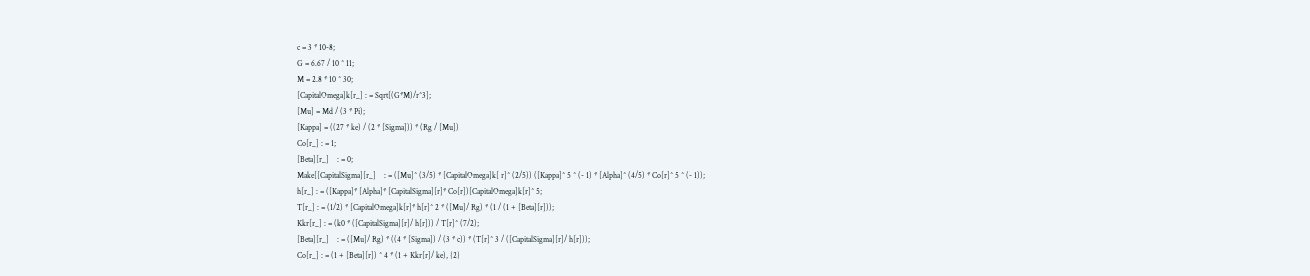c = 3 * 10-8;
G = 6.67 / 10 ^ 11;
M = 2.8 * 10 ^ 30;
[CapitalOmega]k[r_] : = Sqrt[(G*M)/r^3];
[Mu] = Md / (3 * Pi);
[Kappa] = ((27 * ke) / (2 * [Sigma])) * (Rg / [Mu])
Co[r_] : = 1;
[Beta][r_]    : = 0;
Make[[CapitalSigma][r_]    : = ([Mu]^ (3/5) * [CapitalOmega]k[ r]^ (2/5)) ([Kappa]^ 5 ^ (- 1) * [Alpha]^ (4/5) * Co[r]^ 5 ^ (- 1));
h[r_] : = ([Kappa]* [Alpha]* [CapitalSigma][r]* Co[r])[CapitalOmega]k[r]^ 5;
T[r_] : = (1/2) * [CapitalOmega]k[r]* h[r]^ 2 * ([Mu]/ Rg) * (1 / (1 + [Beta][r]));
Kkr[r_] : = (k0 * ([CapitalSigma][r]/ h[r])) / T[r]^ (7/2);
[Beta][r_]    : = ([Mu]/ Rg) * ((4 * [Sigma]) / (3 * c)) * (T[r]^ 3 / ([CapitalSigma][r]/ h[r]));
Co[r_] : = (1 + [Beta][r]) ^ 4 * (1 + Kkr[r]/ ke), {2}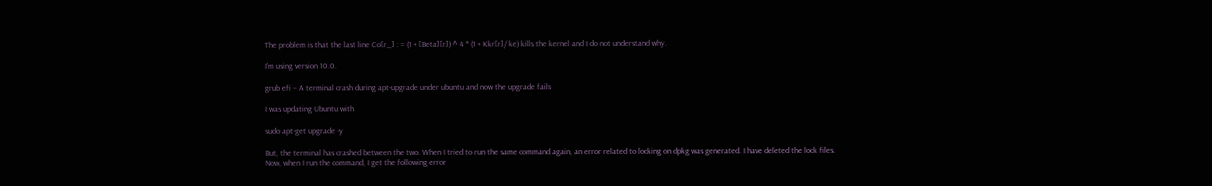The problem is that the last line Co[r_] : = (1 + [Beta][r]) ^ 4 * (1 + Kkr[r]/ ke) kills the kernel and I do not understand why.

I'm using version 10.0.

grub efi – A terminal crash during apt-upgrade under ubuntu and now the upgrade fails

I was updating Ubuntu with

sudo apt-get upgrade -y

But, the terminal has crashed between the two. When I tried to run the same command again, an error related to locking on dpkg was generated. I have deleted the lock files.
Now, when I run the command, I get the following error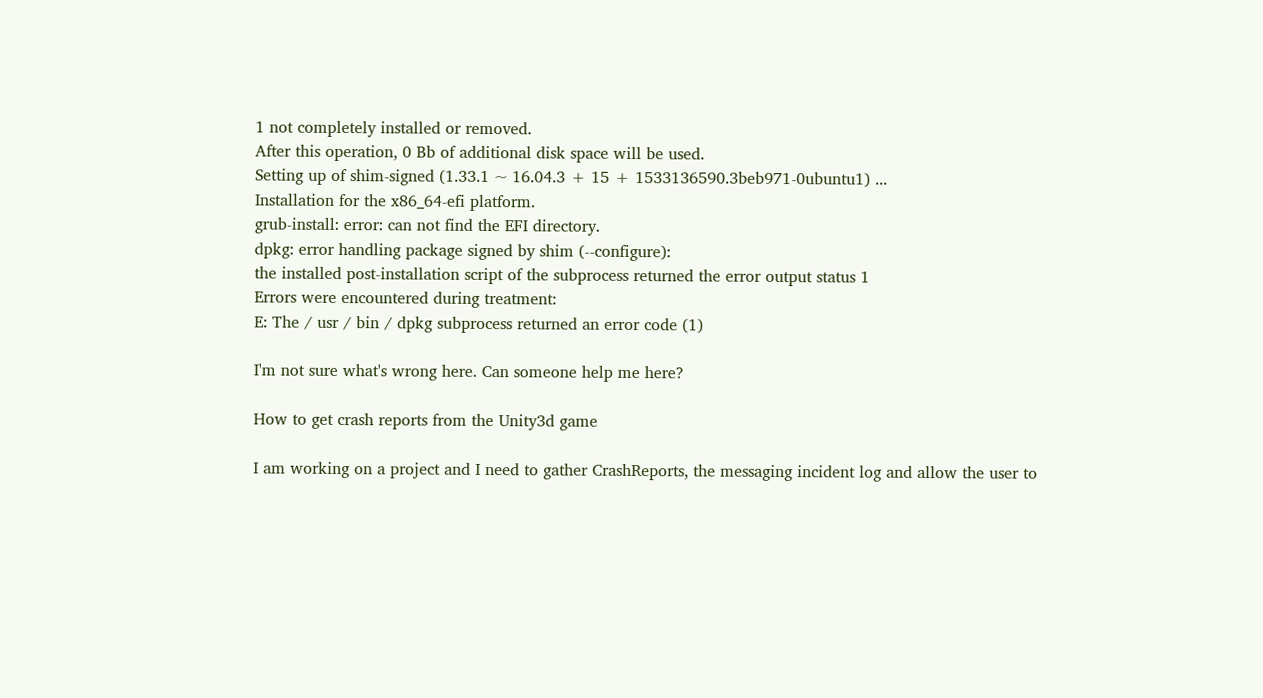1 not completely installed or removed.
After this operation, 0 Bb of additional disk space will be used.
Setting up of shim-signed (1.33.1 ~ 16.04.3 + 15 + 1533136590.3beb971-0ubuntu1) ...
Installation for the x86_64-efi platform.
grub-install: error: can not find the EFI directory.
dpkg: error handling package signed by shim (--configure):
the installed post-installation script of the subprocess returned the error output status 1
Errors were encountered during treatment:
E: The / usr / bin / dpkg subprocess returned an error code (1)

I'm not sure what's wrong here. Can someone help me here?

How to get crash reports from the Unity3d game

I am working on a project and I need to gather CrashReports, the messaging incident log and allow the user to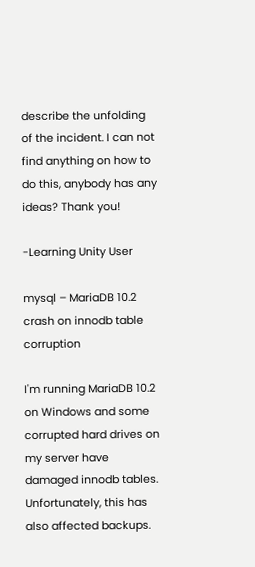describe the unfolding of the incident. I can not find anything on how to do this, anybody has any ideas? Thank you!

-Learning Unity User

mysql – MariaDB 10.2 crash on innodb table corruption

I'm running MariaDB 10.2 on Windows and some corrupted hard drives on my server have damaged innodb tables. Unfortunately, this has also affected backups.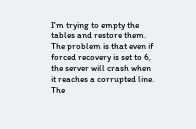I'm trying to empty the tables and restore them. The problem is that even if forced recovery is set to 6, the server will crash when it reaches a corrupted line. The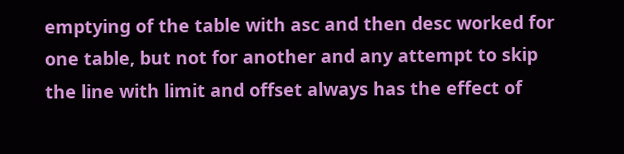emptying of the table with asc and then desc worked for one table, but not for another and any attempt to skip the line with limit and offset always has the effect of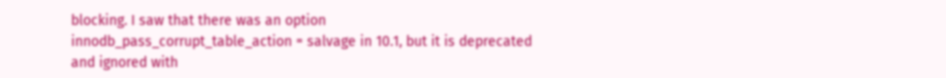blocking. I saw that there was an option innodb_pass_corrupt_table_action = salvage in 10.1, but it is deprecated and ignored with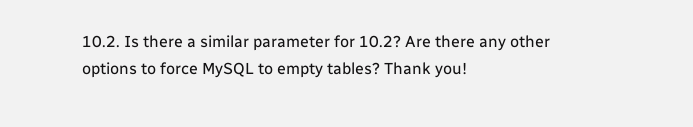10.2. Is there a similar parameter for 10.2? Are there any other options to force MySQL to empty tables? Thank you!